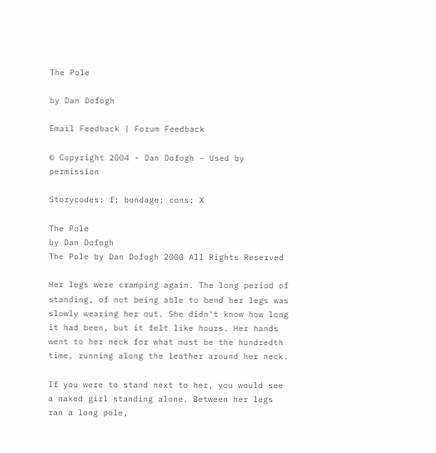The Pole

by Dan Dofogh

Email Feedback | Forum Feedback

© Copyright 2004 - Dan Dofogh - Used by permission

Storycodes: f; bondage; cons; X

The Pole
by Dan Dofogh
The Pole by Dan Dofogh 2000 All Rights Reserved

Her legs were cramping again. The long period of standing, of not being able to bend her legs was slowly wearing her out. She didn't know how long it had been, but it felt like hours. Her hands went to her neck for what must be the hundredth time, running along the leather around her neck.

If you were to stand next to her, you would see a naked girl standing alone. Between her legs ran a long pole,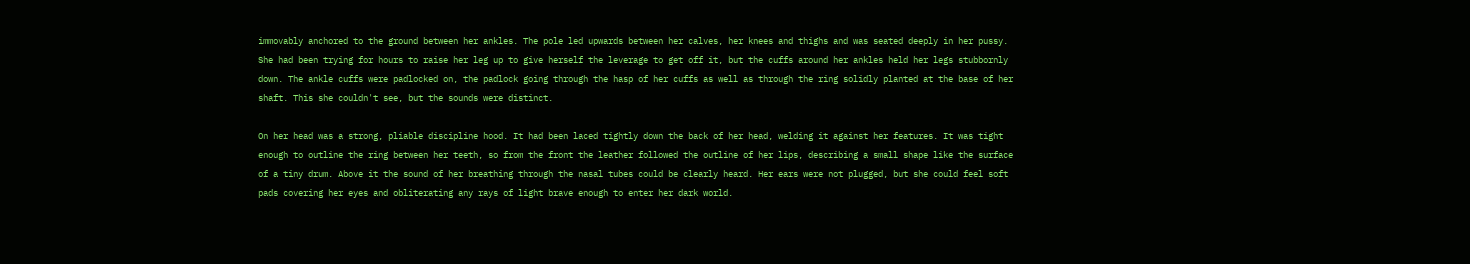immovably anchored to the ground between her ankles. The pole led upwards between her calves, her knees and thighs and was seated deeply in her pussy. She had been trying for hours to raise her leg up to give herself the leverage to get off it, but the cuffs around her ankles held her legs stubbornly down. The ankle cuffs were padlocked on, the padlock going through the hasp of her cuffs as well as through the ring solidly planted at the base of her shaft. This she couldn't see, but the sounds were distinct.

On her head was a strong, pliable discipline hood. It had been laced tightly down the back of her head, welding it against her features. It was tight enough to outline the ring between her teeth, so from the front the leather followed the outline of her lips, describing a small shape like the surface of a tiny drum. Above it the sound of her breathing through the nasal tubes could be clearly heard. Her ears were not plugged, but she could feel soft pads covering her eyes and obliterating any rays of light brave enough to enter her dark world.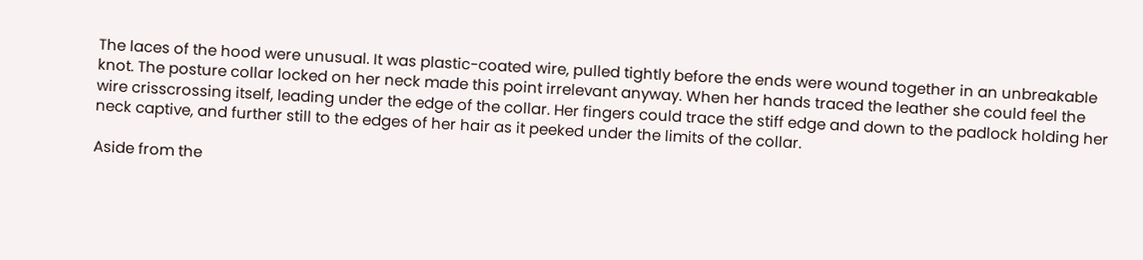The laces of the hood were unusual. It was plastic-coated wire, pulled tightly before the ends were wound together in an unbreakable knot. The posture collar locked on her neck made this point irrelevant anyway. When her hands traced the leather she could feel the wire crisscrossing itself, leading under the edge of the collar. Her fingers could trace the stiff edge and down to the padlock holding her neck captive, and further still to the edges of her hair as it peeked under the limits of the collar.

Aside from the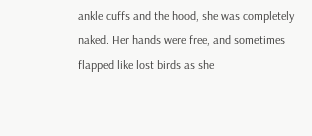ankle cuffs and the hood, she was completely naked. Her hands were free, and sometimes flapped like lost birds as she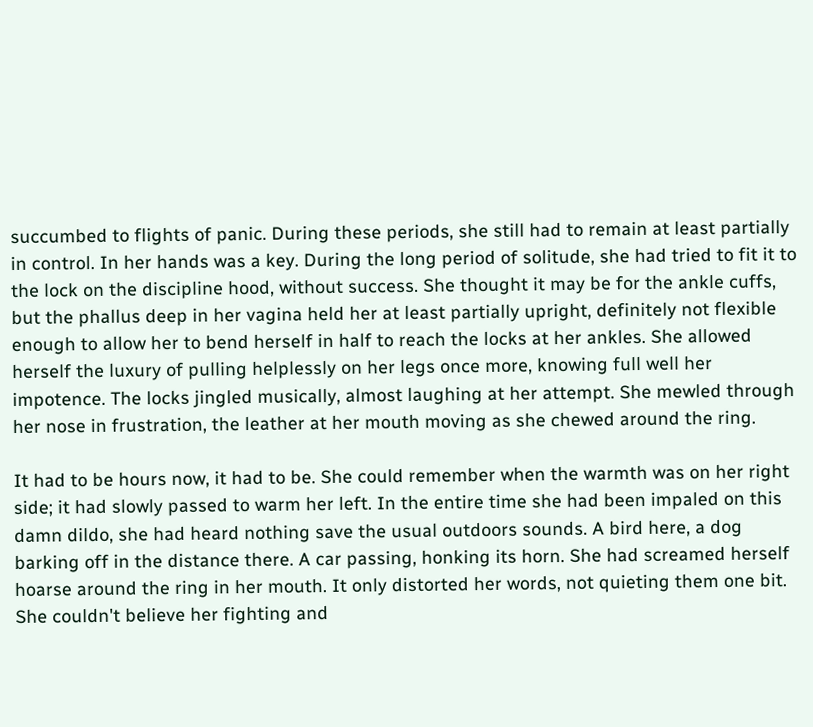succumbed to flights of panic. During these periods, she still had to remain at least partially in control. In her hands was a key. During the long period of solitude, she had tried to fit it to the lock on the discipline hood, without success. She thought it may be for the ankle cuffs, but the phallus deep in her vagina held her at least partially upright, definitely not flexible enough to allow her to bend herself in half to reach the locks at her ankles. She allowed herself the luxury of pulling helplessly on her legs once more, knowing full well her impotence. The locks jingled musically, almost laughing at her attempt. She mewled through her nose in frustration, the leather at her mouth moving as she chewed around the ring.

It had to be hours now, it had to be. She could remember when the warmth was on her right side; it had slowly passed to warm her left. In the entire time she had been impaled on this damn dildo, she had heard nothing save the usual outdoors sounds. A bird here, a dog barking off in the distance there. A car passing, honking its horn. She had screamed herself hoarse around the ring in her mouth. It only distorted her words, not quieting them one bit. She couldn't believe her fighting and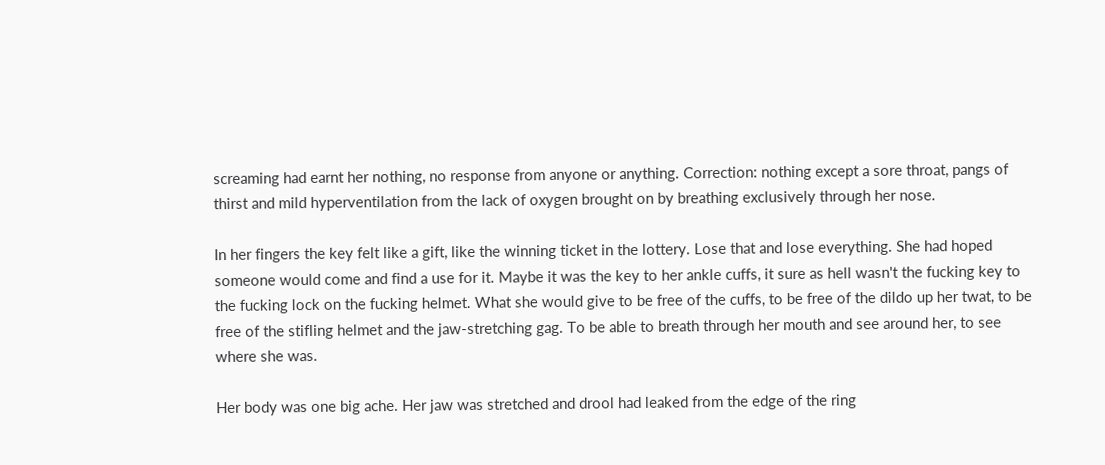screaming had earnt her nothing, no response from anyone or anything. Correction: nothing except a sore throat, pangs of thirst and mild hyperventilation from the lack of oxygen brought on by breathing exclusively through her nose.

In her fingers the key felt like a gift, like the winning ticket in the lottery. Lose that and lose everything. She had hoped someone would come and find a use for it. Maybe it was the key to her ankle cuffs, it sure as hell wasn't the fucking key to the fucking lock on the fucking helmet. What she would give to be free of the cuffs, to be free of the dildo up her twat, to be free of the stifling helmet and the jaw-stretching gag. To be able to breath through her mouth and see around her, to see where she was.

Her body was one big ache. Her jaw was stretched and drool had leaked from the edge of the ring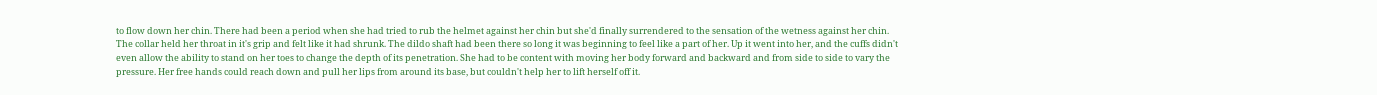to flow down her chin. There had been a period when she had tried to rub the helmet against her chin but she'd finally surrendered to the sensation of the wetness against her chin. The collar held her throat in it's grip and felt like it had shrunk. The dildo shaft had been there so long it was beginning to feel like a part of her. Up it went into her, and the cuffs didn't even allow the ability to stand on her toes to change the depth of its penetration. She had to be content with moving her body forward and backward and from side to side to vary the pressure. Her free hands could reach down and pull her lips from around its base, but couldn't help her to lift herself off it.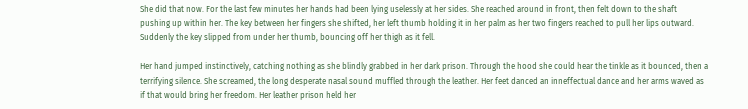She did that now. For the last few minutes her hands had been lying uselessly at her sides. She reached around in front, then felt down to the shaft pushing up within her. The key between her fingers she shifted, her left thumb holding it in her palm as her two fingers reached to pull her lips outward. Suddenly the key slipped from under her thumb, bouncing off her thigh as it fell.

Her hand jumped instinctively, catching nothing as she blindly grabbed in her dark prison. Through the hood she could hear the tinkle as it bounced, then a terrifying silence. She screamed, the long desperate nasal sound muffled through the leather. Her feet danced an inneffectual dance and her arms waved as if that would bring her freedom. Her leather prison held her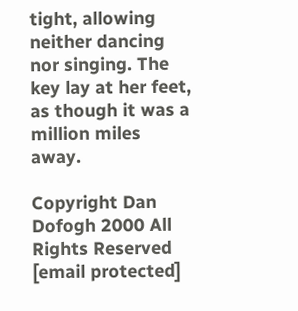tight, allowing neither dancing nor singing. The key lay at her feet, as though it was a million miles away.

Copyright Dan Dofogh 2000 All Rights Reserved
[email protected]